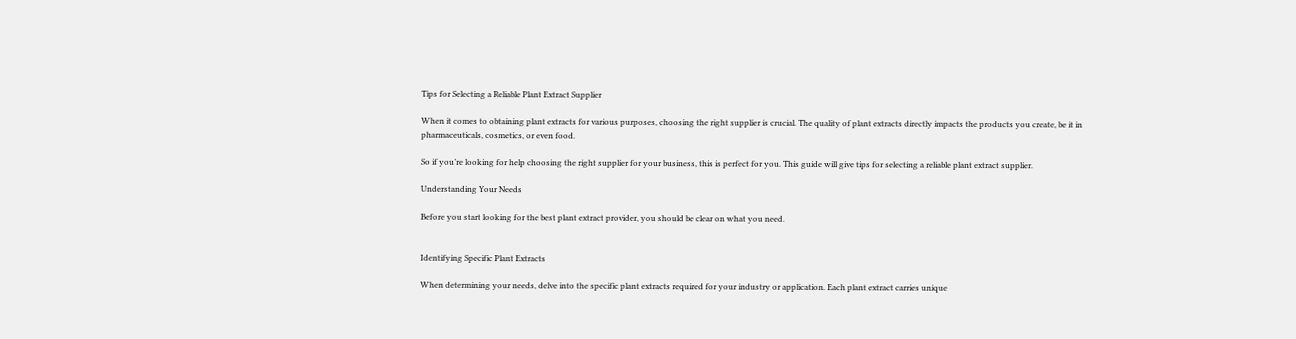Tips for Selecting a Reliable Plant Extract Supplier

When it comes to obtaining plant extracts for various purposes, choosing the right supplier is crucial. The quality of plant extracts directly impacts the products you create, be it in pharmaceuticals, cosmetics, or even food.

So if you’re looking for help choosing the right supplier for your business, this is perfect for you. This guide will give tips for selecting a reliable plant extract supplier.

Understanding Your Needs

Before you start looking for the best plant extract provider, you should be clear on what you need.


Identifying Specific Plant Extracts

When determining your needs, delve into the specific plant extracts required for your industry or application. Each plant extract carries unique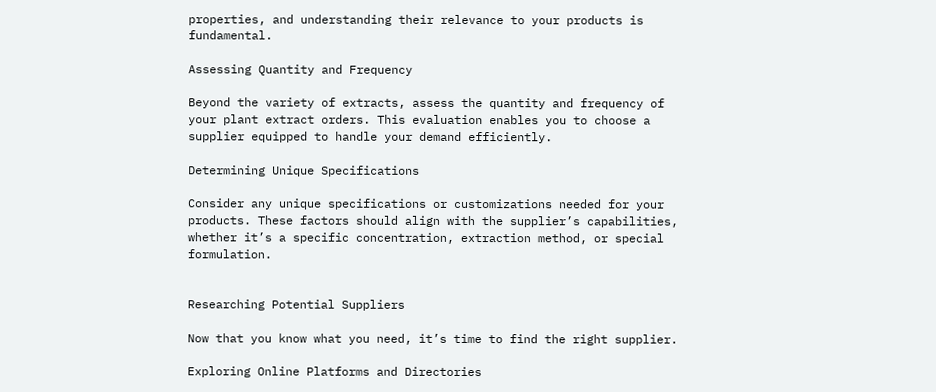properties, and understanding their relevance to your products is fundamental.

Assessing Quantity and Frequency

Beyond the variety of extracts, assess the quantity and frequency of your plant extract orders. This evaluation enables you to choose a supplier equipped to handle your demand efficiently.

Determining Unique Specifications

Consider any unique specifications or customizations needed for your products. These factors should align with the supplier’s capabilities, whether it’s a specific concentration, extraction method, or special formulation.


Researching Potential Suppliers

Now that you know what you need, it’s time to find the right supplier.

Exploring Online Platforms and Directories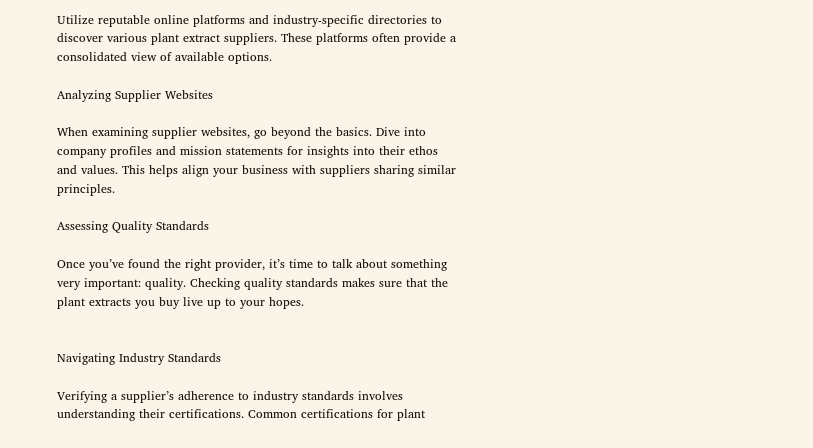Utilize reputable online platforms and industry-specific directories to discover various plant extract suppliers. These platforms often provide a consolidated view of available options.

Analyzing Supplier Websites

When examining supplier websites, go beyond the basics. Dive into company profiles and mission statements for insights into their ethos and values. This helps align your business with suppliers sharing similar principles.

Assessing Quality Standards

Once you’ve found the right provider, it’s time to talk about something very important: quality. Checking quality standards makes sure that the plant extracts you buy live up to your hopes.


Navigating Industry Standards

Verifying a supplier’s adherence to industry standards involves understanding their certifications. Common certifications for plant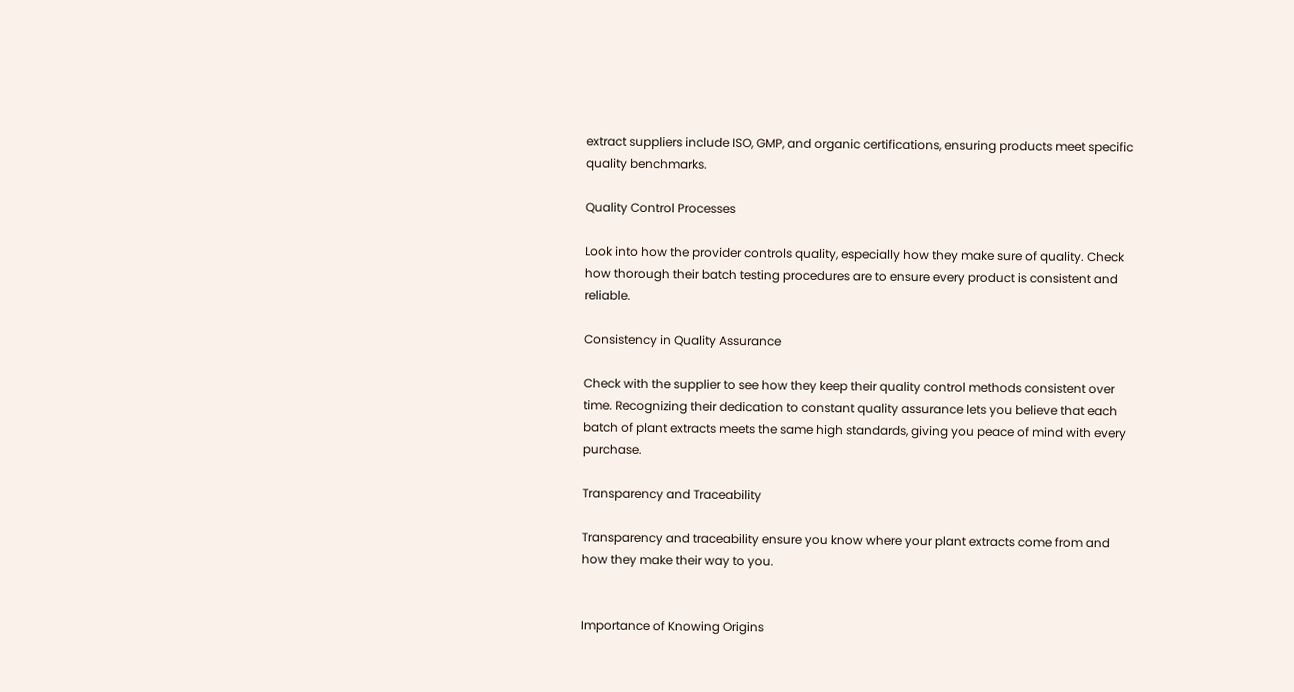extract suppliers include ISO, GMP, and organic certifications, ensuring products meet specific quality benchmarks.

Quality Control Processes

Look into how the provider controls quality, especially how they make sure of quality. Check how thorough their batch testing procedures are to ensure every product is consistent and reliable.

Consistency in Quality Assurance

Check with the supplier to see how they keep their quality control methods consistent over time. Recognizing their dedication to constant quality assurance lets you believe that each batch of plant extracts meets the same high standards, giving you peace of mind with every purchase.

Transparency and Traceability

Transparency and traceability ensure you know where your plant extracts come from and how they make their way to you.


Importance of Knowing Origins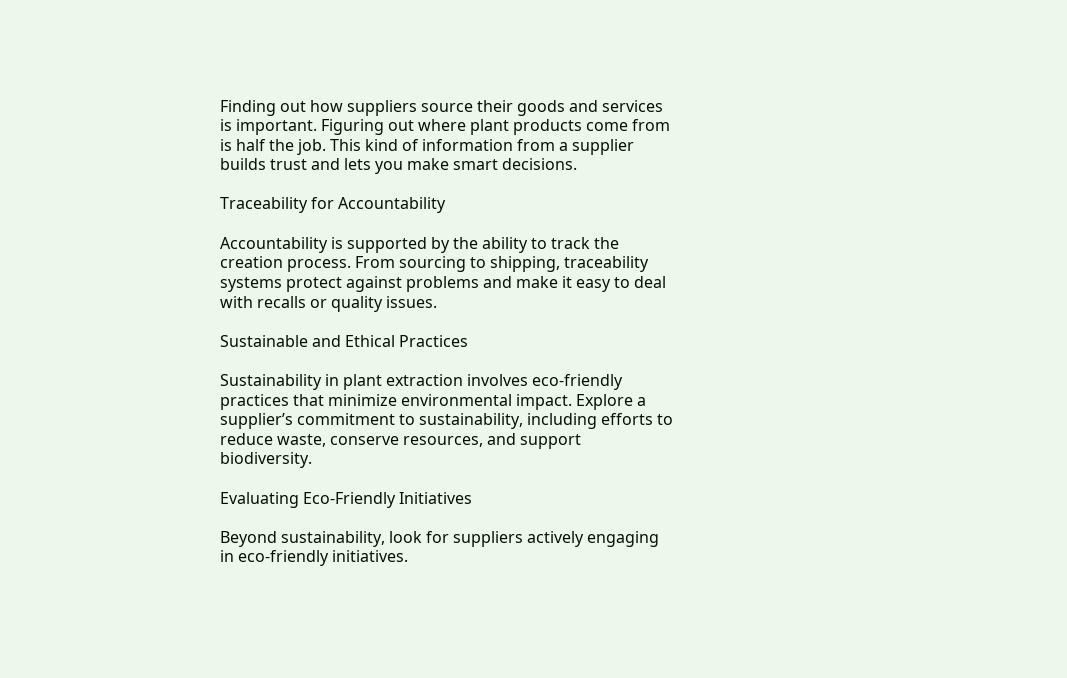Finding out how suppliers source their goods and services is important. Figuring out where plant products come from is half the job. This kind of information from a supplier builds trust and lets you make smart decisions.

Traceability for Accountability

Accountability is supported by the ability to track the creation process. From sourcing to shipping, traceability systems protect against problems and make it easy to deal with recalls or quality issues.

Sustainable and Ethical Practices

Sustainability in plant extraction involves eco-friendly practices that minimize environmental impact. Explore a supplier’s commitment to sustainability, including efforts to reduce waste, conserve resources, and support biodiversity.

Evaluating Eco-Friendly Initiatives

Beyond sustainability, look for suppliers actively engaging in eco-friendly initiatives.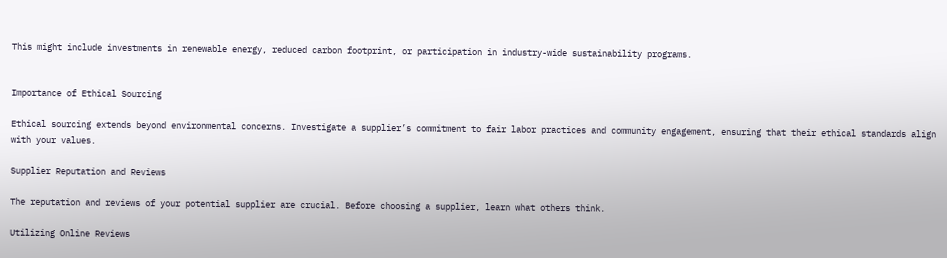This might include investments in renewable energy, reduced carbon footprint, or participation in industry-wide sustainability programs.


Importance of Ethical Sourcing

Ethical sourcing extends beyond environmental concerns. Investigate a supplier’s commitment to fair labor practices and community engagement, ensuring that their ethical standards align with your values.

Supplier Reputation and Reviews

The reputation and reviews of your potential supplier are crucial. Before choosing a supplier, learn what others think.

Utilizing Online Reviews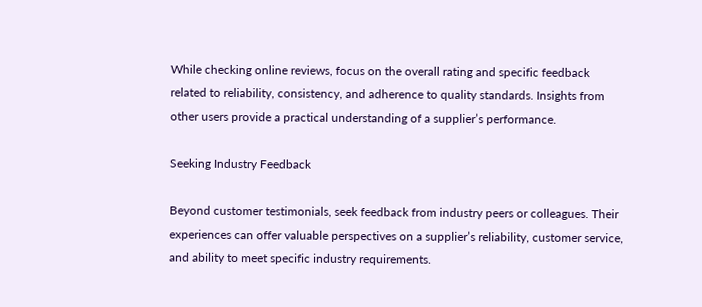While checking online reviews, focus on the overall rating and specific feedback related to reliability, consistency, and adherence to quality standards. Insights from other users provide a practical understanding of a supplier’s performance.

Seeking Industry Feedback

Beyond customer testimonials, seek feedback from industry peers or colleagues. Their experiences can offer valuable perspectives on a supplier’s reliability, customer service, and ability to meet specific industry requirements.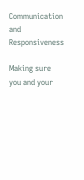Communication and Responsiveness

Making sure you and your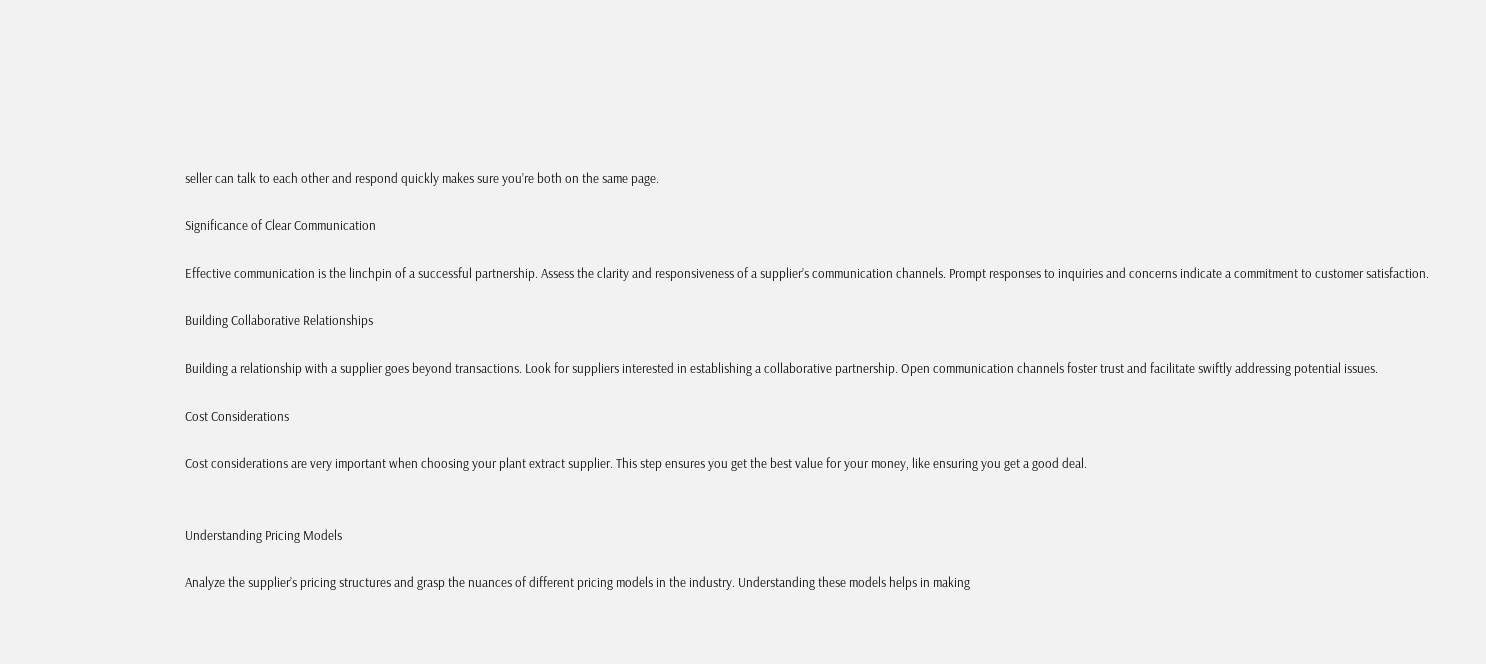seller can talk to each other and respond quickly makes sure you’re both on the same page.

Significance of Clear Communication

Effective communication is the linchpin of a successful partnership. Assess the clarity and responsiveness of a supplier’s communication channels. Prompt responses to inquiries and concerns indicate a commitment to customer satisfaction.

Building Collaborative Relationships

Building a relationship with a supplier goes beyond transactions. Look for suppliers interested in establishing a collaborative partnership. Open communication channels foster trust and facilitate swiftly addressing potential issues.

Cost Considerations

Cost considerations are very important when choosing your plant extract supplier. This step ensures you get the best value for your money, like ensuring you get a good deal.


Understanding Pricing Models

Analyze the supplier’s pricing structures and grasp the nuances of different pricing models in the industry. Understanding these models helps in making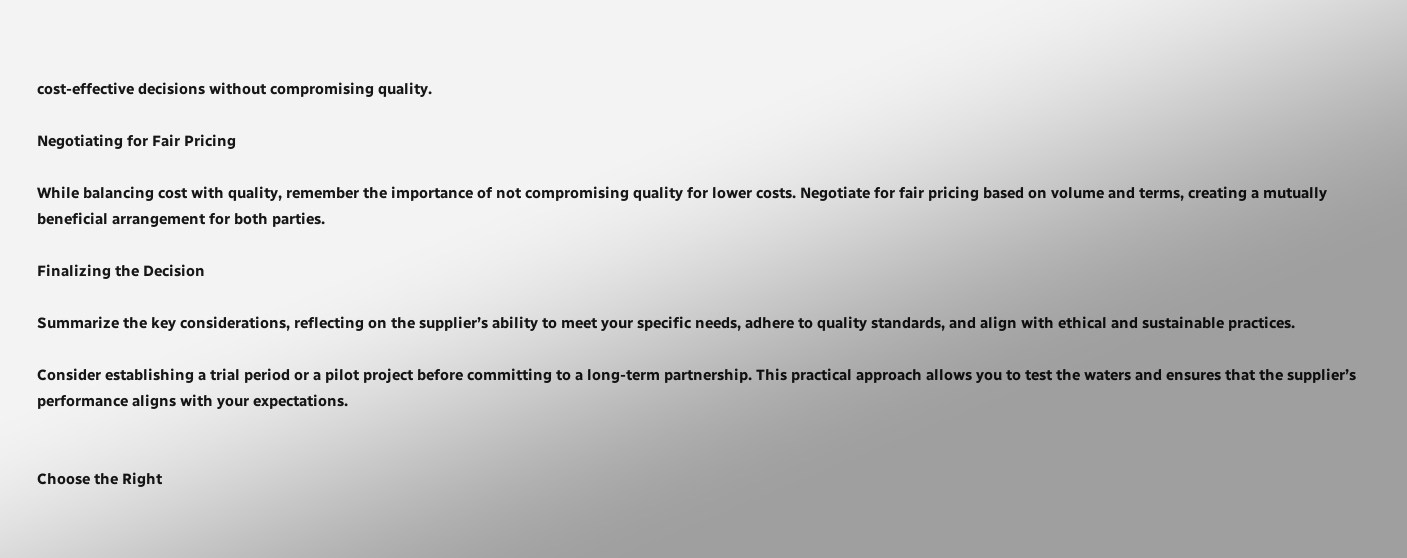cost-effective decisions without compromising quality.

Negotiating for Fair Pricing

While balancing cost with quality, remember the importance of not compromising quality for lower costs. Negotiate for fair pricing based on volume and terms, creating a mutually beneficial arrangement for both parties.

Finalizing the Decision

Summarize the key considerations, reflecting on the supplier’s ability to meet your specific needs, adhere to quality standards, and align with ethical and sustainable practices.

Consider establishing a trial period or a pilot project before committing to a long-term partnership. This practical approach allows you to test the waters and ensures that the supplier’s performance aligns with your expectations.


Choose the Right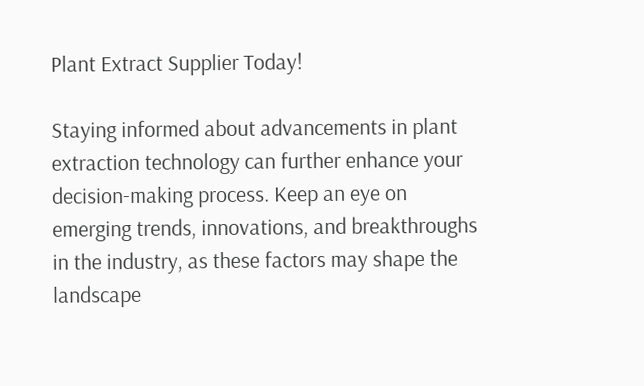Plant Extract Supplier Today!

Staying informed about advancements in plant extraction technology can further enhance your decision-making process. Keep an eye on emerging trends, innovations, and breakthroughs in the industry, as these factors may shape the landscape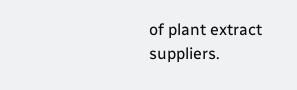of plant extract suppliers.